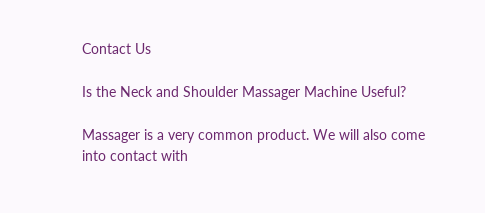Contact Us

Is the Neck and Shoulder Massager Machine Useful?

Massager is a very common product. We will also come into contact with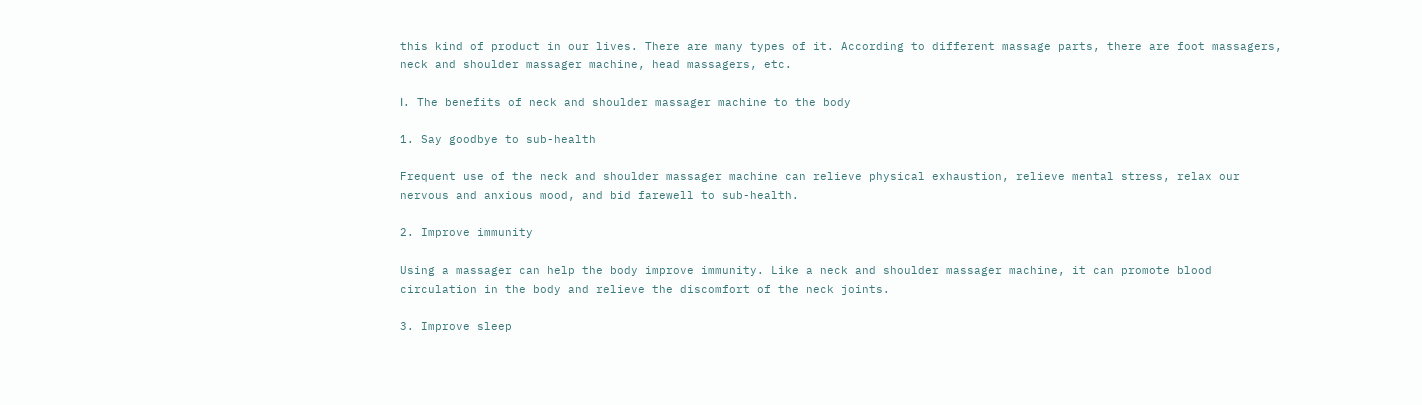this kind of product in our lives. There are many types of it. According to different massage parts, there are foot massagers, neck and shoulder massager machine, head massagers, etc.

Ⅰ. The benefits of neck and shoulder massager machine to the body

1. Say goodbye to sub-health

Frequent use of the neck and shoulder massager machine can relieve physical exhaustion, relieve mental stress, relax our nervous and anxious mood, and bid farewell to sub-health.

2. Improve immunity

Using a massager can help the body improve immunity. Like a neck and shoulder massager machine, it can promote blood circulation in the body and relieve the discomfort of the neck joints.

3. Improve sleep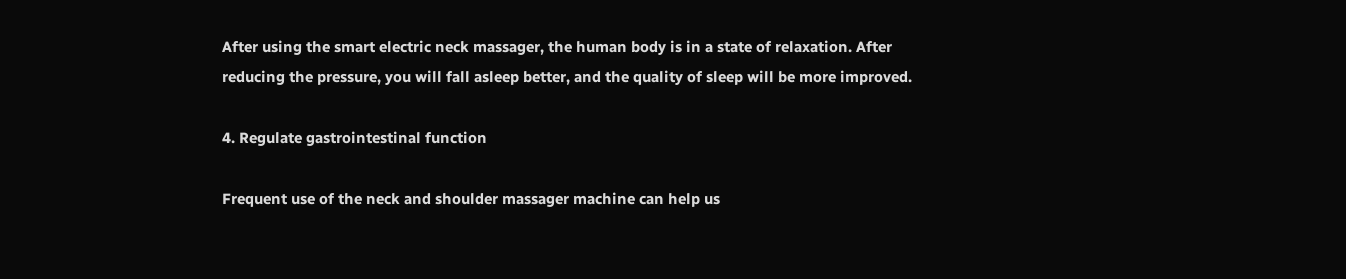After using the smart electric neck massager, the human body is in a state of relaxation. After reducing the pressure, you will fall asleep better, and the quality of sleep will be more improved.

4. Regulate gastrointestinal function

Frequent use of the neck and shoulder massager machine can help us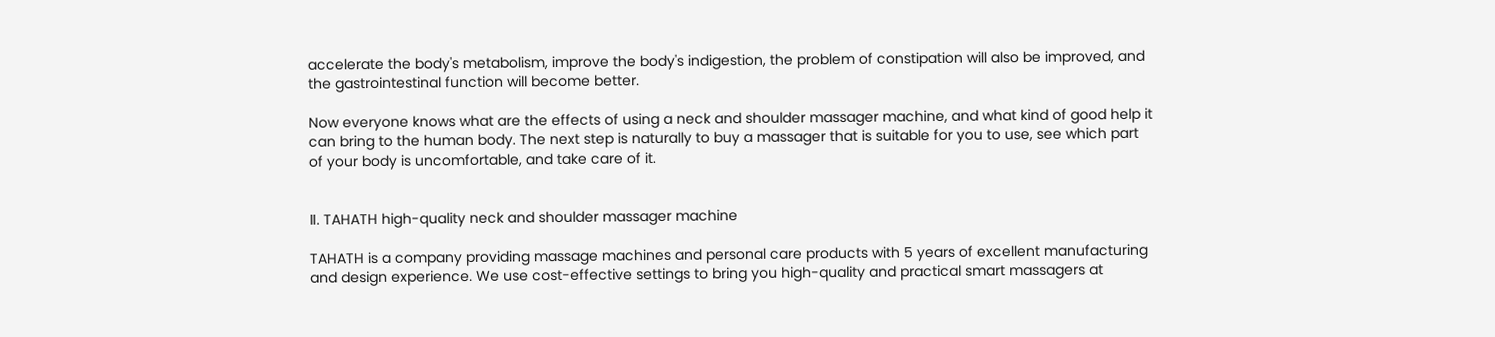accelerate the body's metabolism, improve the body's indigestion, the problem of constipation will also be improved, and the gastrointestinal function will become better.

Now everyone knows what are the effects of using a neck and shoulder massager machine, and what kind of good help it can bring to the human body. The next step is naturally to buy a massager that is suitable for you to use, see which part of your body is uncomfortable, and take care of it.


Ⅱ. TAHATH high-quality neck and shoulder massager machine

TAHATH is a company providing massage machines and personal care products with 5 years of excellent manufacturing and design experience. We use cost-effective settings to bring you high-quality and practical smart massagers at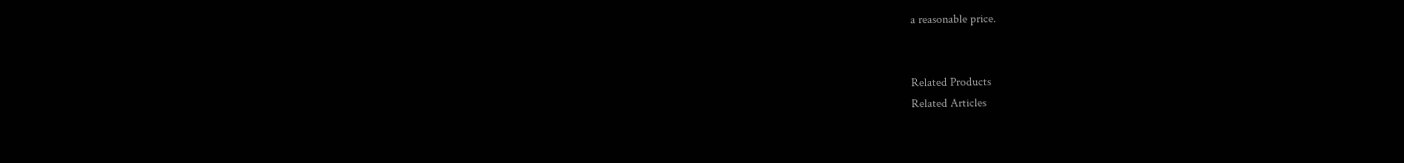a reasonable price.


Related Products
Related Articles